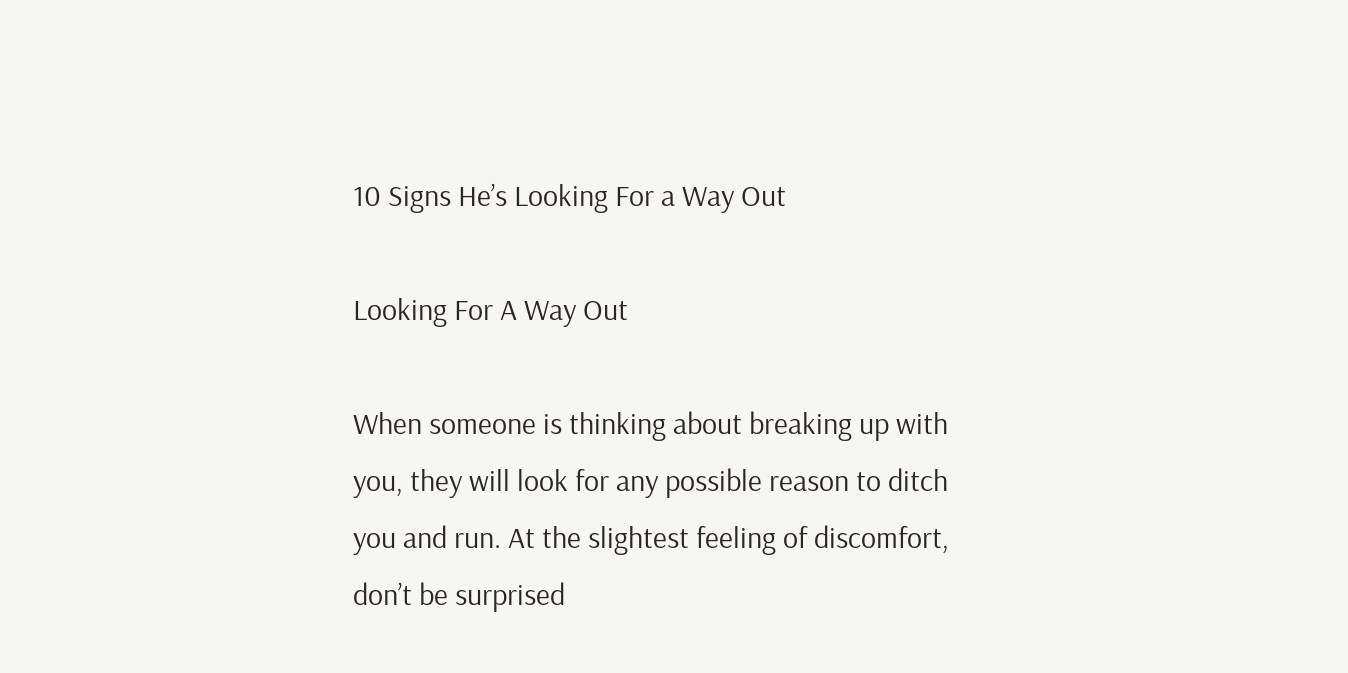10 Signs He’s Looking For a Way Out

Looking For A Way Out

When someone is thinking about breaking up with you, they will look for any possible reason to ditch you and run. At the slightest feeling of discomfort, don’t be surprised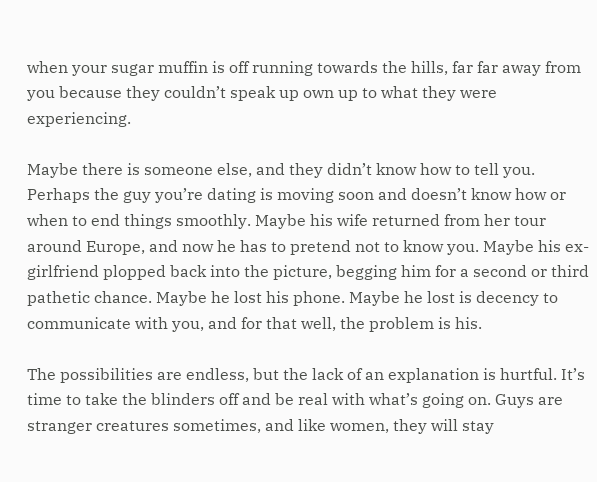when your sugar muffin is off running towards the hills, far far away from you because they couldn’t speak up own up to what they were experiencing.

Maybe there is someone else, and they didn’t know how to tell you. Perhaps the guy you’re dating is moving soon and doesn’t know how or when to end things smoothly. Maybe his wife returned from her tour around Europe, and now he has to pretend not to know you. Maybe his ex-girlfriend plopped back into the picture, begging him for a second or third pathetic chance. Maybe he lost his phone. Maybe he lost is decency to communicate with you, and for that well, the problem is his.

The possibilities are endless, but the lack of an explanation is hurtful. It’s time to take the blinders off and be real with what’s going on. Guys are stranger creatures sometimes, and like women, they will stay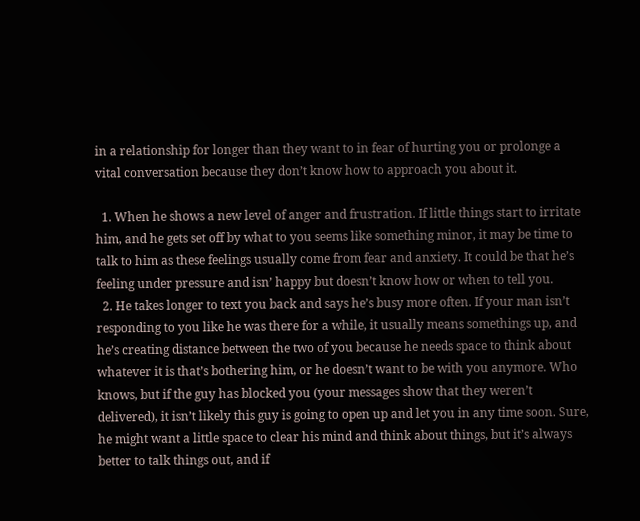in a relationship for longer than they want to in fear of hurting you or prolonge a vital conversation because they don’t know how to approach you about it.

  1. When he shows a new level of anger and frustration. If little things start to irritate him, and he gets set off by what to you seems like something minor, it may be time to talk to him as these feelings usually come from fear and anxiety. It could be that he’s feeling under pressure and isn’ happy but doesn’t know how or when to tell you.
  2. He takes longer to text you back and says he’s busy more often. If your man isn’t responding to you like he was there for a while, it usually means somethings up, and he’s creating distance between the two of you because he needs space to think about whatever it is that’s bothering him, or he doesn’t want to be with you anymore. Who knows, but if the guy has blocked you (your messages show that they weren’t delivered), it isn’t likely this guy is going to open up and let you in any time soon. Sure, he might want a little space to clear his mind and think about things, but it’s always better to talk things out, and if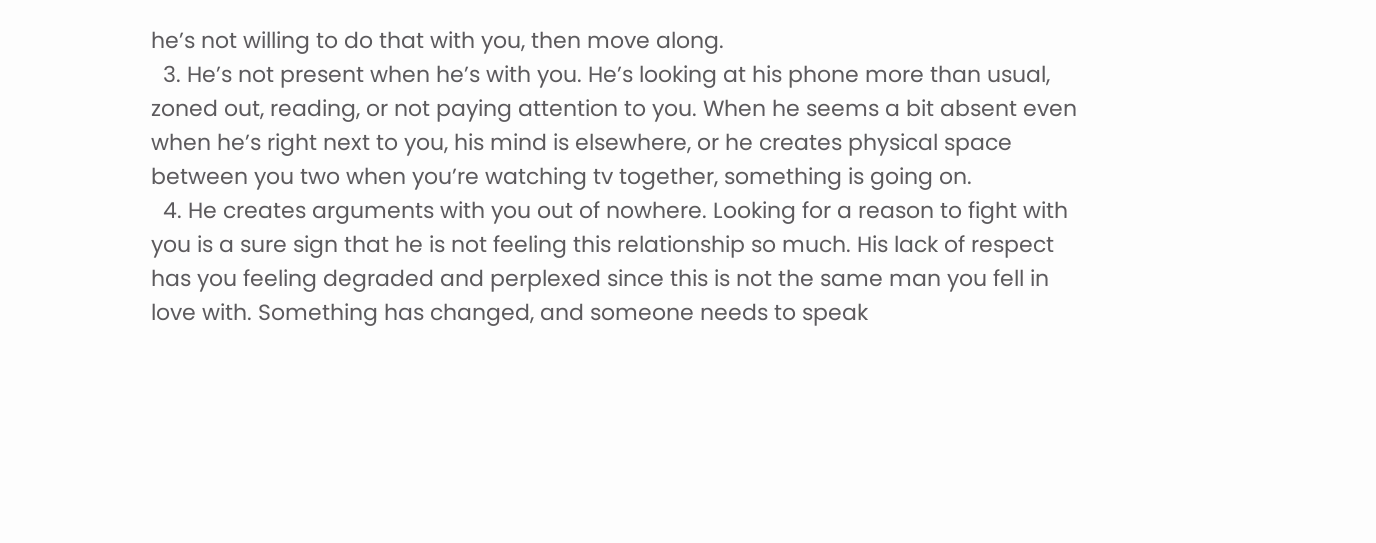he’s not willing to do that with you, then move along.
  3. He’s not present when he’s with you. He’s looking at his phone more than usual, zoned out, reading, or not paying attention to you. When he seems a bit absent even when he’s right next to you, his mind is elsewhere, or he creates physical space between you two when you’re watching tv together, something is going on.
  4. He creates arguments with you out of nowhere. Looking for a reason to fight with you is a sure sign that he is not feeling this relationship so much. His lack of respect has you feeling degraded and perplexed since this is not the same man you fell in love with. Something has changed, and someone needs to speak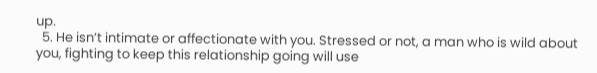up.
  5. He isn’t intimate or affectionate with you. Stressed or not, a man who is wild about you, fighting to keep this relationship going will use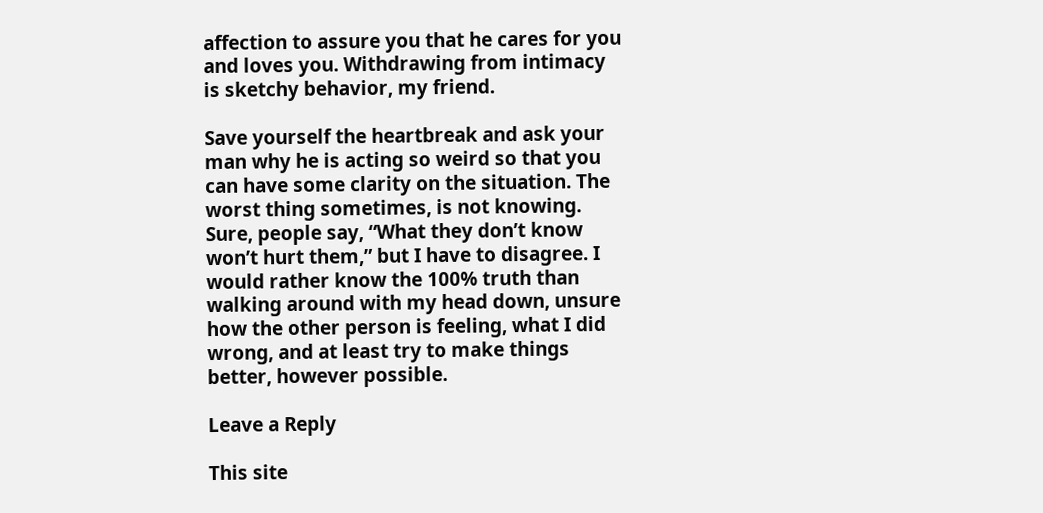affection to assure you that he cares for you and loves you. Withdrawing from intimacy is sketchy behavior, my friend.

Save yourself the heartbreak and ask your man why he is acting so weird so that you can have some clarity on the situation. The worst thing sometimes, is not knowing. Sure, people say, “What they don’t know won’t hurt them,” but I have to disagree. I would rather know the 100% truth than walking around with my head down, unsure how the other person is feeling, what I did wrong, and at least try to make things better, however possible.

Leave a Reply

This site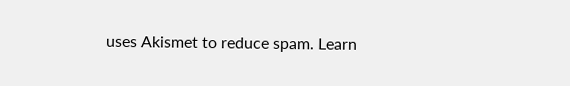uses Akismet to reduce spam. Learn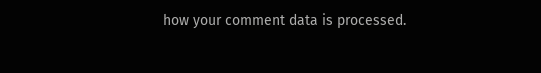how your comment data is processed.